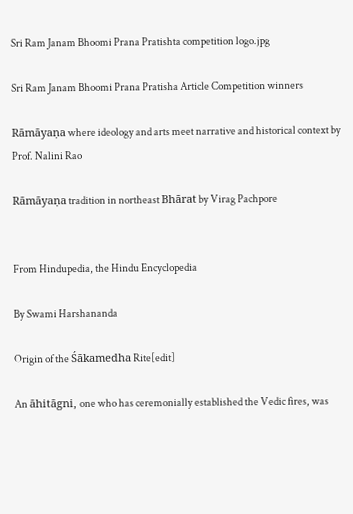Sri Ram Janam Bhoomi Prana Pratishta competition logo.jpg

Sri Ram Janam Bhoomi Prana Pratisha Article Competition winners

Rāmāyaṇa where ideology and arts meet narrative and historical context by Prof. Nalini Rao

Rāmāyaṇa tradition in northeast Bhārat by Virag Pachpore


From Hindupedia, the Hindu Encyclopedia

By Swami Harshananda

Origin of the Śākamedha Rite[edit]

An āhitāgni, one who has ceremonially established the Vedic fires, was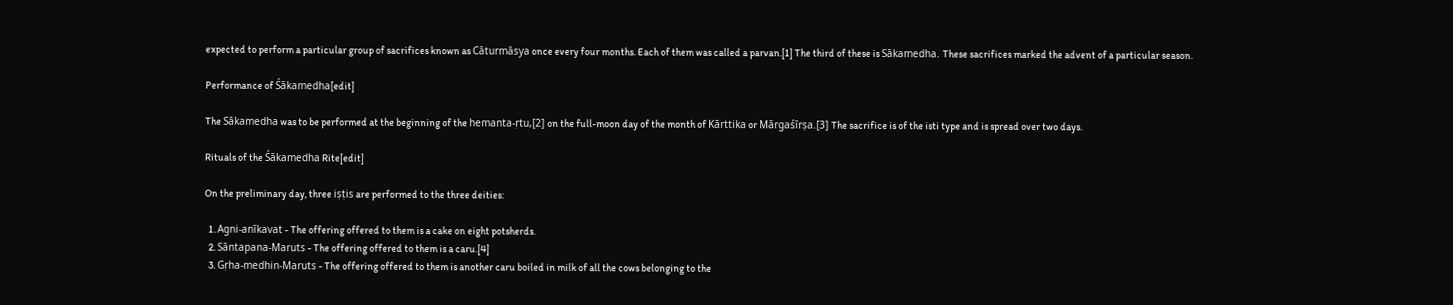expected to perform a particular group of sacrifices known as Cāturmāsya once every four months. Each of them was called a parvan.[1] The third of these is Sākamedha. These sacrifices marked the advent of a particular season.

Performance of Śākamedha[edit]

The Sākamedha was to be performed at the beginning of the hemanta-ṛtu,[2] on the full-moon day of the month of Kārttika or Mārgaśīrṣa.[3] The sacrifice is of the isti type and is spread over two days.

Rituals of the Śākamedha Rite[edit]

On the preliminary day, three iṣṭis are performed to the three deities:

  1. Agni-anīkavat - The offering offered to them is a cake on eight potsherds.
  2. Sāntapana-Maruts - The offering offered to them is a caru.[4]
  3. Gṛha-medhin-Maruts - The offering offered to them is another caru boiled in milk of all the cows belonging to the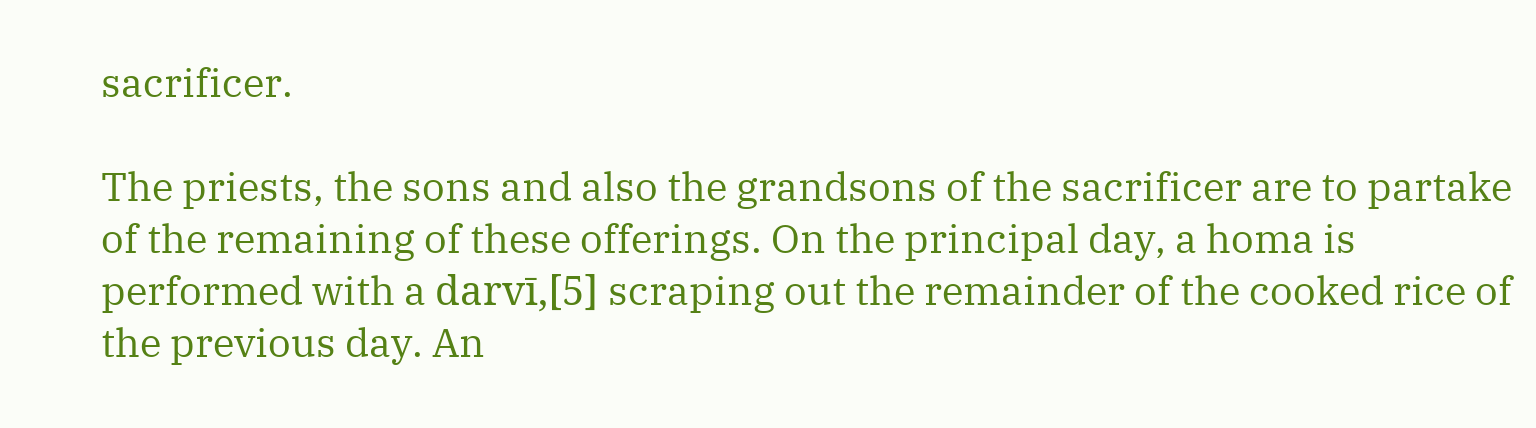sacrificer.

The priests, the sons and also the grandsons of the sacrificer are to partake of the remaining of these offerings. On the principal day, a homa is performed with a darvī,[5] scraping out the remainder of the cooked rice of the previous day. An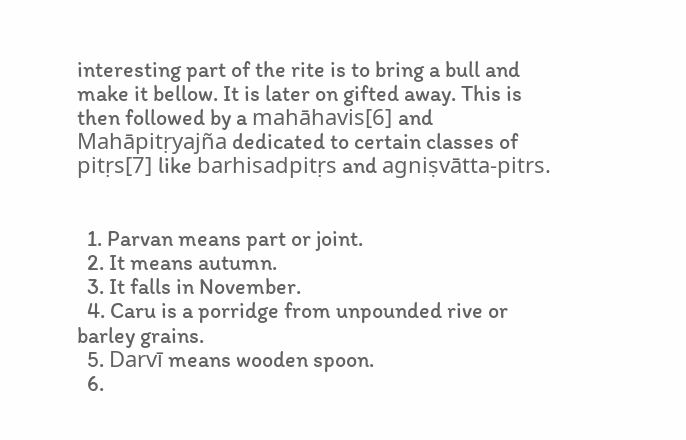interesting part of the rite is to bring a bull and make it bellow. It is later on gifted away. This is then followed by a mahāhavis[6] and Mahāpitṛyajña dedicated to certain classes of pitṛs[7] like barhisadpitṛs and agniṣvātta-pitrs.


  1. Parvan means part or joint.
  2. It means autumn.
  3. It falls in November.
  4. Caru is a porridge from unpounded rive or barley grains.
  5. Darvī means wooden spoon.
  6.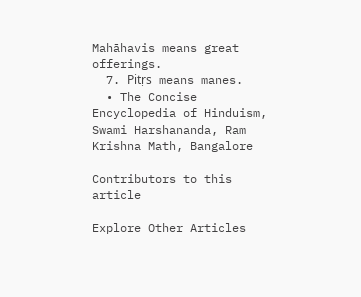Mahāhavis means great offerings.
  7. Pitṛs means manes.
  • The Concise Encyclopedia of Hinduism, Swami Harshananda, Ram Krishna Math, Bangalore

Contributors to this article

Explore Other Articles